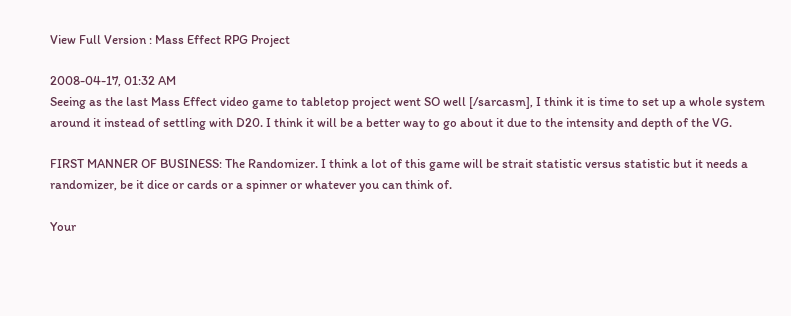View Full Version : Mass Effect RPG Project

2008-04-17, 01:32 AM
Seeing as the last Mass Effect video game to tabletop project went SO well [/sarcasm], I think it is time to set up a whole system around it instead of settling with D20. I think it will be a better way to go about it due to the intensity and depth of the VG.

FIRST MANNER OF BUSINESS: The Randomizer. I think a lot of this game will be strait statistic versus statistic but it needs a randomizer, be it dice or cards or a spinner or whatever you can think of.

Your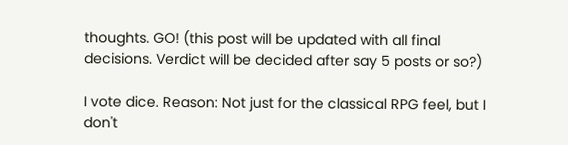thoughts. GO! (this post will be updated with all final decisions. Verdict will be decided after say 5 posts or so?)

I vote dice. Reason: Not just for the classical RPG feel, but I don't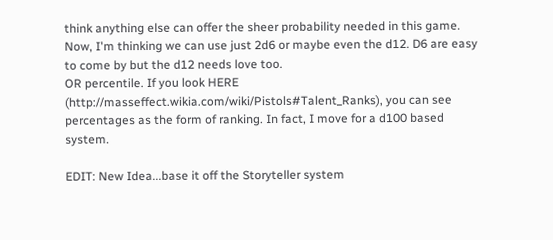think anything else can offer the sheer probability needed in this game.
Now, I'm thinking we can use just 2d6 or maybe even the d12. D6 are easy to come by but the d12 needs love too.
OR percentile. If you look HERE (http://masseffect.wikia.com/wiki/Pistols#Talent_Ranks), you can see percentages as the form of ranking. In fact, I move for a d100 based system.

EDIT: New Idea...base it off the Storyteller system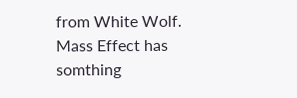from White Wolf. Mass Effect has somthing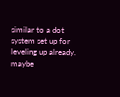similar to a dot system set up for leveling up already. maybe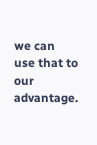we can use that to our advantage.